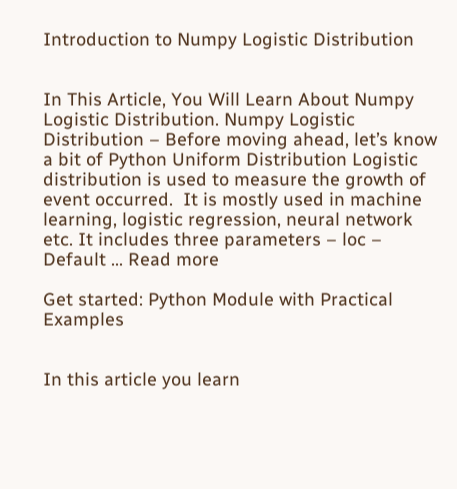Introduction to Numpy Logistic Distribution


In This Article, You Will Learn About Numpy Logistic Distribution. Numpy Logistic Distribution – Before moving ahead, let’s know a bit of Python Uniform Distribution Logistic distribution is used to measure the growth of event occurred.  It is mostly used in machine learning, logistic regression, neural network etc. It includes three parameters – loc – Default … Read more

Get started: Python Module with Practical Examples


In this article you learn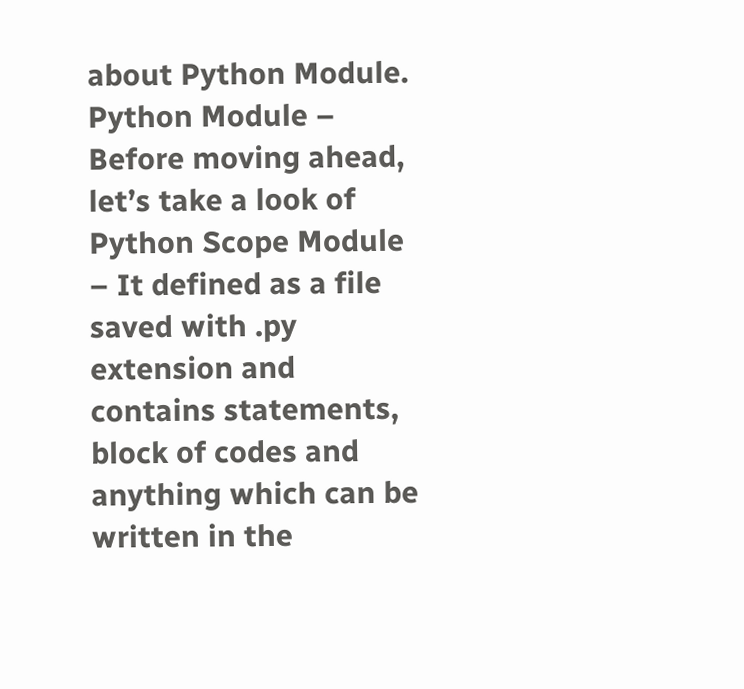about Python Module. Python Module – Before moving ahead, let’s take a look of Python Scope Module – It defined as a file saved with .py extension and contains statements, block of codes and anything which can be written in the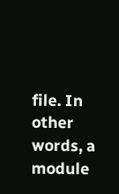file. In other words, a module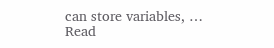can store variables, … Read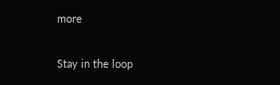more

Stay in the loop